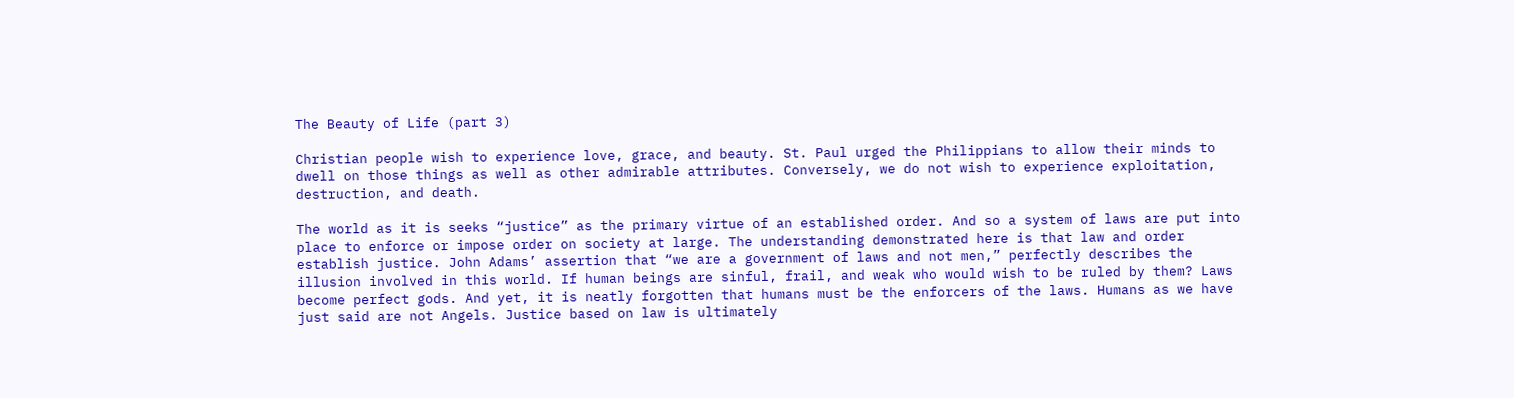The Beauty of Life (part 3)

Christian people wish to experience love, grace, and beauty. St. Paul urged the Philippians to allow their minds to dwell on those things as well as other admirable attributes. Conversely, we do not wish to experience exploitation, destruction, and death.

The world as it is seeks “justice” as the primary virtue of an established order. And so a system of laws are put into place to enforce or impose order on society at large. The understanding demonstrated here is that law and order establish justice. John Adams’ assertion that “we are a government of laws and not men,” perfectly describes the illusion involved in this world. If human beings are sinful, frail, and weak who would wish to be ruled by them? Laws become perfect gods. And yet, it is neatly forgotten that humans must be the enforcers of the laws. Humans as we have just said are not Angels. Justice based on law is ultimately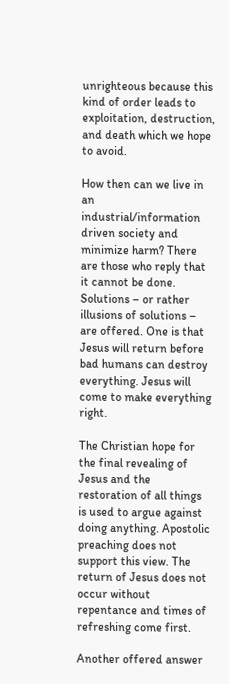unrighteous because this kind of order leads to exploitation, destruction, and death which we hope to avoid.

How then can we live in an industrial/information driven society and minimize harm? There are those who reply that it cannot be done. Solutions – or rather illusions of solutions – are offered. One is that Jesus will return before bad humans can destroy everything. Jesus will come to make everything right.

The Christian hope for the final revealing of Jesus and the restoration of all things is used to argue against doing anything. Apostolic preaching does not support this view. The return of Jesus does not occur without repentance and times of refreshing come first.

Another offered answer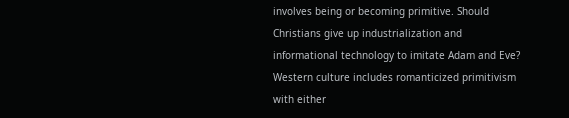involves being or becoming primitive. Should Christians give up industrialization and informational technology to imitate Adam and Eve? Western culture includes romanticized primitivism with either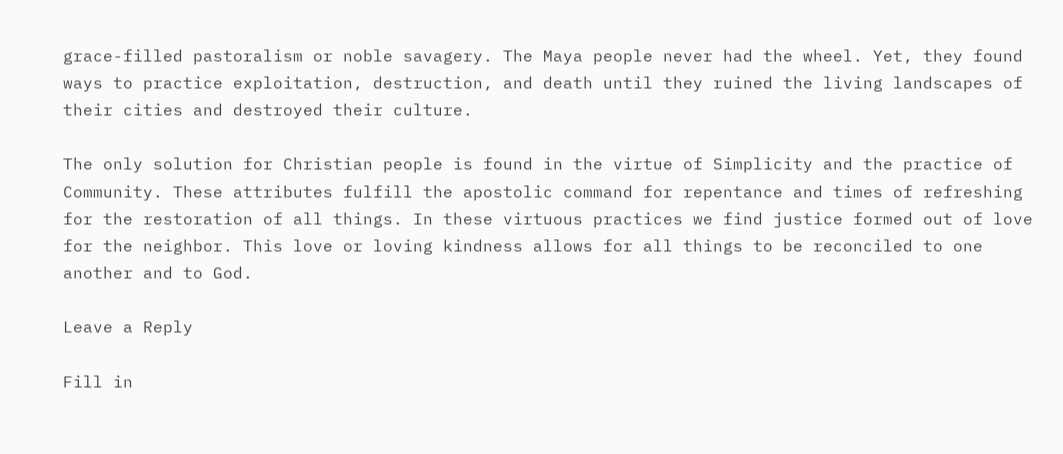grace-filled pastoralism or noble savagery. The Maya people never had the wheel. Yet, they found ways to practice exploitation, destruction, and death until they ruined the living landscapes of their cities and destroyed their culture.

The only solution for Christian people is found in the virtue of Simplicity and the practice of Community. These attributes fulfill the apostolic command for repentance and times of refreshing for the restoration of all things. In these virtuous practices we find justice formed out of love for the neighbor. This love or loving kindness allows for all things to be reconciled to one another and to God.

Leave a Reply

Fill in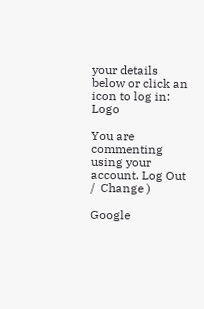your details below or click an icon to log in: Logo

You are commenting using your account. Log Out /  Change )

Google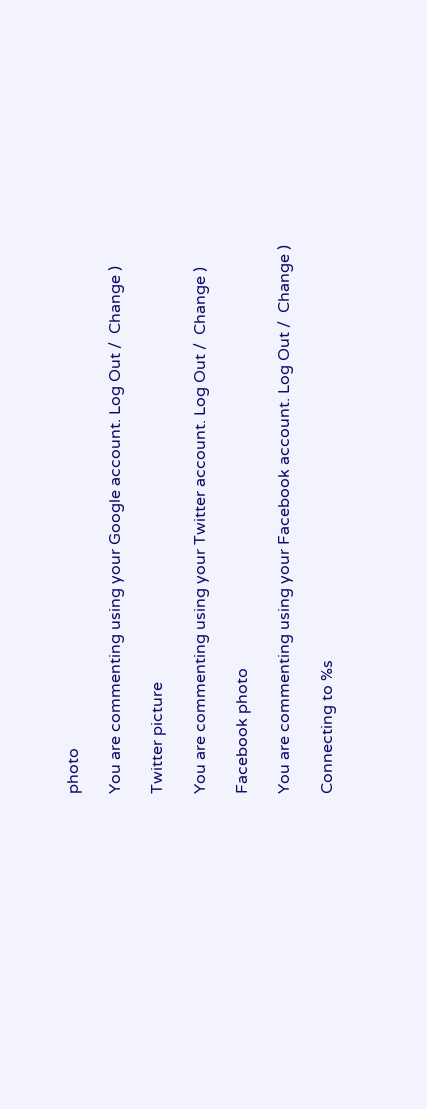photo

You are commenting using your Google account. Log Out /  Change )

Twitter picture

You are commenting using your Twitter account. Log Out /  Change )

Facebook photo

You are commenting using your Facebook account. Log Out /  Change )

Connecting to %s